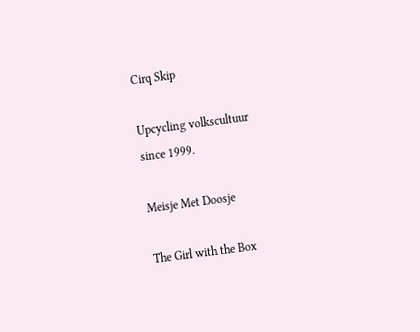Cirq Skip

Upcycling volkscultuur
since 1999.

Meisje Met Doosje

The Girl with the Box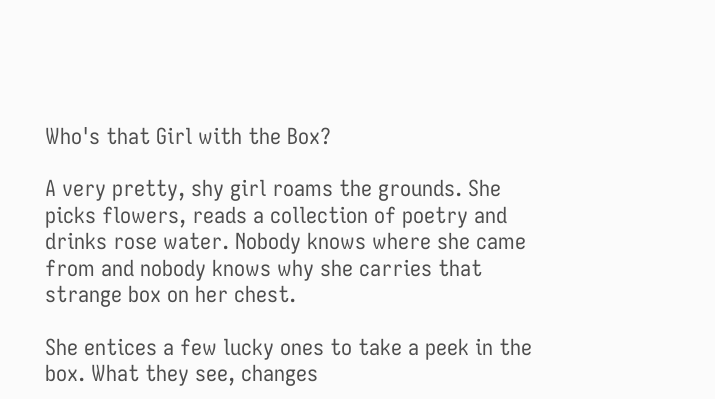Who's that Girl with the Box?

A very pretty, shy girl roams the grounds. She picks flowers, reads a collection of poetry and drinks rose water. Nobody knows where she came from and nobody knows why she carries that strange box on her chest.

She entices a few lucky ones to take a peek in the box. What they see, changes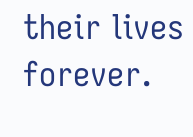their lives forever.